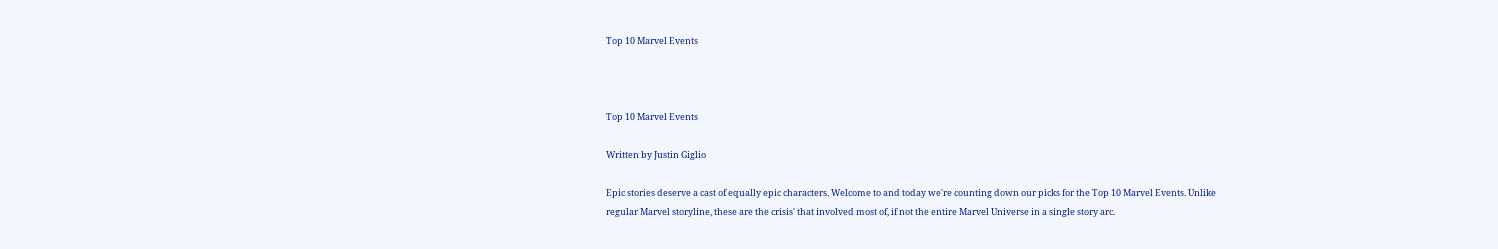Top 10 Marvel Events



Top 10 Marvel Events

Written by Justin Giglio

Epic stories deserve a cast of equally epic characters. Welcome to and today we're counting down our picks for the Top 10 Marvel Events. Unlike regular Marvel storyline, these are the crisis' that involved most of, if not the entire Marvel Universe in a single story arc.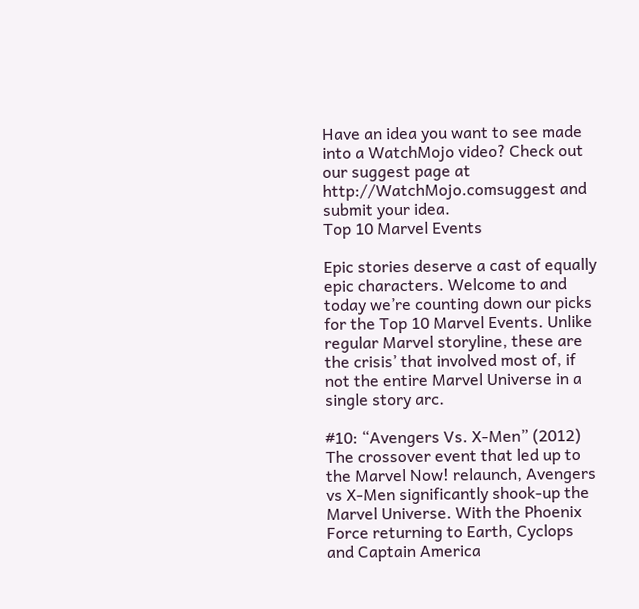Have an idea you want to see made into a WatchMojo video? Check out our suggest page at http://WatchMojo.comsuggest and submit your idea.
Top 10 Marvel Events

Epic stories deserve a cast of equally epic characters. Welcome to and today we’re counting down our picks for the Top 10 Marvel Events. Unlike regular Marvel storyline, these are the crisis’ that involved most of, if not the entire Marvel Universe in a single story arc.

#10: “Avengers Vs. X-Men” (2012)
The crossover event that led up to the Marvel Now! relaunch, Avengers vs X-Men significantly shook-up the Marvel Universe. With the Phoenix Force returning to Earth, Cyclops and Captain America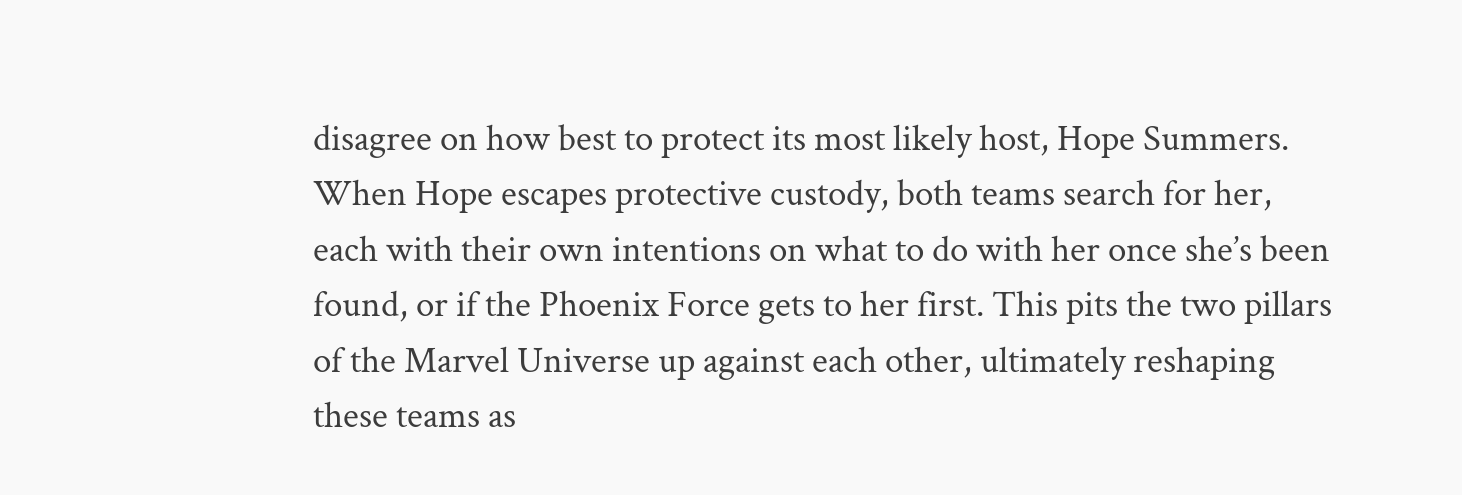disagree on how best to protect its most likely host, Hope Summers. When Hope escapes protective custody, both teams search for her, each with their own intentions on what to do with her once she’s been found, or if the Phoenix Force gets to her first. This pits the two pillars of the Marvel Universe up against each other, ultimately reshaping these teams as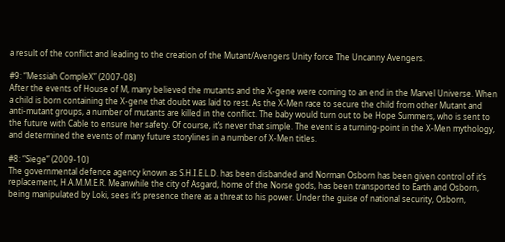a result of the conflict and leading to the creation of the Mutant/Avengers Unity force The Uncanny Avengers.

#9: “Messiah CompleX” (2007-08)
After the events of House of M, many believed the mutants and the X-gene were coming to an end in the Marvel Universe. When a child is born containing the X-gene that doubt was laid to rest. As the X-Men race to secure the child from other Mutant and anti-mutant groups, a number of mutants are killed in the conflict. The baby would turn out to be Hope Summers, who is sent to the future with Cable to ensure her safety. Of course, it’s never that simple. The event is a turning-point in the X-Men mythology, and determined the events of many future storylines in a number of X-Men titles.

#8: “Siege” (2009-10)
The governmental defence agency known as S.H.I.E.L.D. has been disbanded and Norman Osborn has been given control of it’s replacement, H.A.M.M.E.R. Meanwhile the city of Asgard, home of the Norse gods, has been transported to Earth and Osborn, being manipulated by Loki, sees it’s presence there as a threat to his power. Under the guise of national security, Osborn,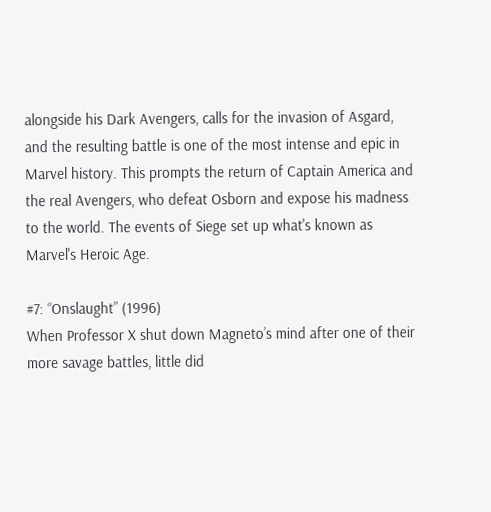alongside his Dark Avengers, calls for the invasion of Asgard, and the resulting battle is one of the most intense and epic in Marvel history. This prompts the return of Captain America and the real Avengers, who defeat Osborn and expose his madness to the world. The events of Siege set up what's known as Marvel's Heroic Age.

#7: “Onslaught” (1996)
When Professor X shut down Magneto’s mind after one of their more savage battles, little did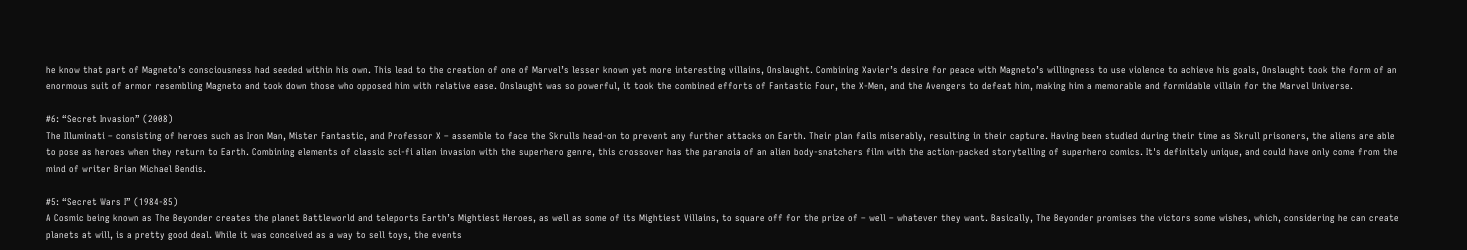he know that part of Magneto’s consciousness had seeded within his own. This lead to the creation of one of Marvel’s lesser known yet more interesting villains, Onslaught. Combining Xavier’s desire for peace with Magneto’s willingness to use violence to achieve his goals, Onslaught took the form of an enormous suit of armor resembling Magneto and took down those who opposed him with relative ease. Onslaught was so powerful, it took the combined efforts of Fantastic Four, the X-Men, and the Avengers to defeat him, making him a memorable and formidable villain for the Marvel Universe.

#6: “Secret Invasion” (2008)
The Illuminati – consisting of heroes such as Iron Man, Mister Fantastic, and Professor X – assemble to face the Skrulls head-on to prevent any further attacks on Earth. Their plan fails miserably, resulting in their capture. Having been studied during their time as Skrull prisoners, the aliens are able to pose as heroes when they return to Earth. Combining elements of classic sci-fi alien invasion with the superhero genre, this crossover has the paranoia of an alien body-snatchers film with the action-packed storytelling of superhero comics. It's definitely unique, and could have only come from the mind of writer Brian Michael Bendis.

#5: “Secret Wars I” (1984-85)
A Cosmic being known as The Beyonder creates the planet Battleworld and teleports Earth’s Mightiest Heroes, as well as some of its Mightiest Villains, to square off for the prize of – well – whatever they want. Basically, The Beyonder promises the victors some wishes, which, considering he can create planets at will, is a pretty good deal. While it was conceived as a way to sell toys, the events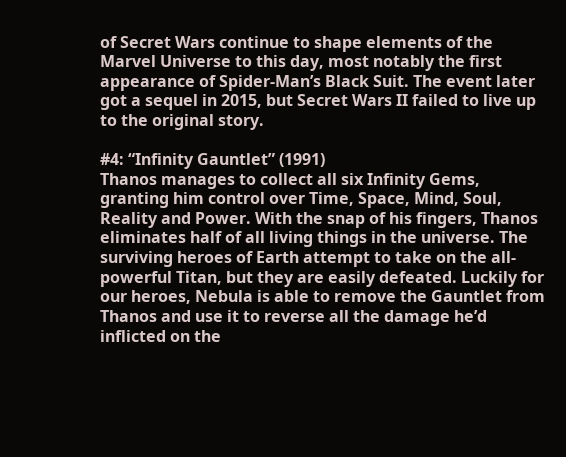of Secret Wars continue to shape elements of the Marvel Universe to this day, most notably the first appearance of Spider-Man’s Black Suit. The event later got a sequel in 2015, but Secret Wars II failed to live up to the original story.

#4: “Infinity Gauntlet” (1991)
Thanos manages to collect all six Infinity Gems, granting him control over Time, Space, Mind, Soul, Reality and Power. With the snap of his fingers, Thanos eliminates half of all living things in the universe. The surviving heroes of Earth attempt to take on the all-powerful Titan, but they are easily defeated. Luckily for our heroes, Nebula is able to remove the Gauntlet from Thanos and use it to reverse all the damage he’d inflicted on the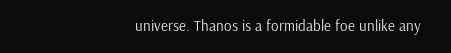universe. Thanos is a formidable foe unlike any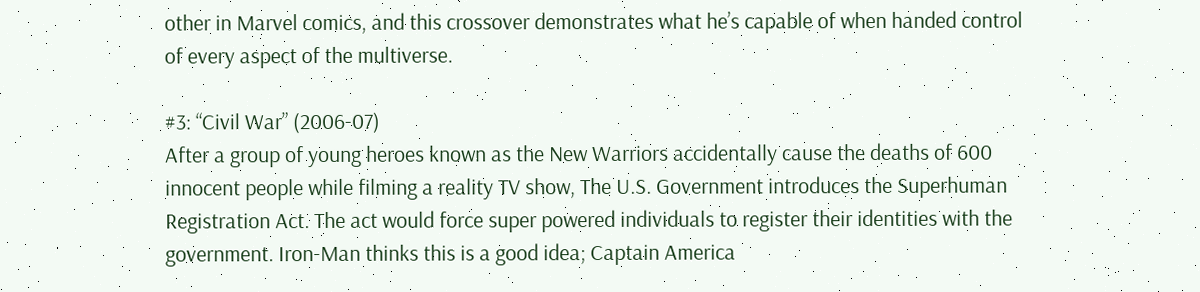other in Marvel comics, and this crossover demonstrates what he’s capable of when handed control of every aspect of the multiverse.

#3: “Civil War” (2006-07)
After a group of young heroes known as the New Warriors accidentally cause the deaths of 600 innocent people while filming a reality TV show, The U.S. Government introduces the Superhuman Registration Act. The act would force super powered individuals to register their identities with the government. Iron-Man thinks this is a good idea; Captain America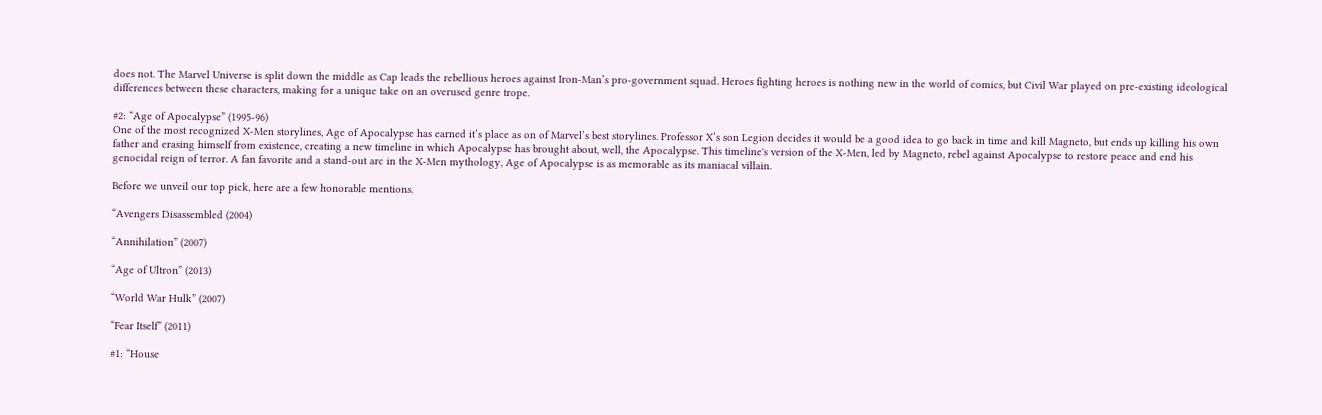does not. The Marvel Universe is split down the middle as Cap leads the rebellious heroes against Iron-Man’s pro-government squad. Heroes fighting heroes is nothing new in the world of comics, but Civil War played on pre-existing ideological differences between these characters, making for a unique take on an overused genre trope.

#2: “Age of Apocalypse” (1995-96)
One of the most recognized X-Men storylines, Age of Apocalypse has earned it’s place as on of Marvel’s best storylines. Professor X’s son Legion decides it would be a good idea to go back in time and kill Magneto, but ends up killing his own father and erasing himself from existence, creating a new timeline in which Apocalypse has brought about, well, the Apocalypse. This timeline's version of the X-Men, led by Magneto, rebel against Apocalypse to restore peace and end his genocidal reign of terror. A fan favorite and a stand-out arc in the X-Men mythology, Age of Apocalypse is as memorable as its maniacal villain.

Before we unveil our top pick, here are a few honorable mentions.

“Avengers Disassembled (2004)

“Annihilation” (2007)

“Age of Ultron” (2013)

“World War Hulk” (2007)

“Fear Itself” (2011)

#1: “House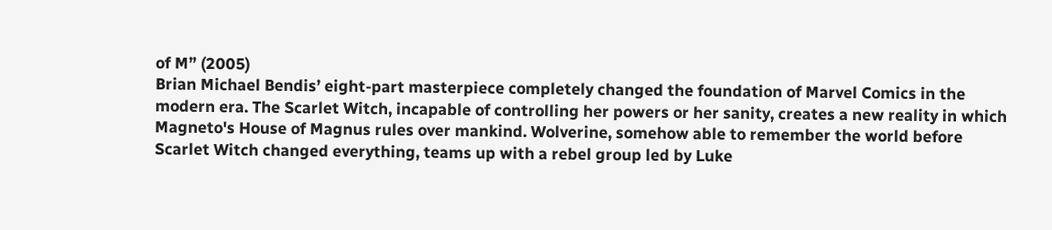of M” (2005)
Brian Michael Bendis’ eight-part masterpiece completely changed the foundation of Marvel Comics in the modern era. The Scarlet Witch, incapable of controlling her powers or her sanity, creates a new reality in which Magneto's House of Magnus rules over mankind. Wolverine, somehow able to remember the world before Scarlet Witch changed everything, teams up with a rebel group led by Luke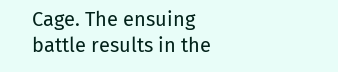Cage. The ensuing battle results in the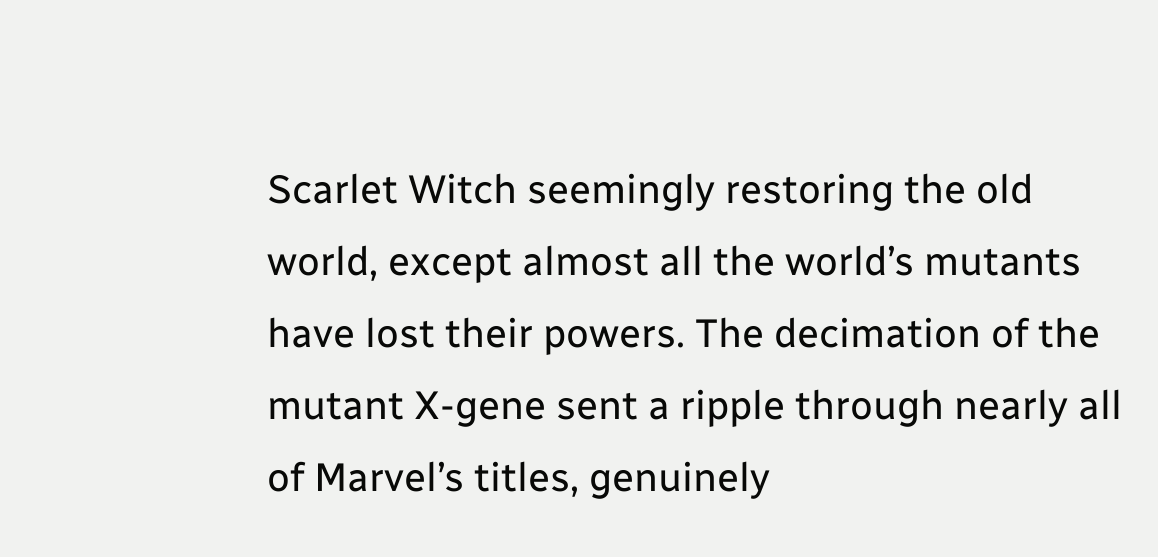Scarlet Witch seemingly restoring the old world, except almost all the world’s mutants have lost their powers. The decimation of the mutant X-gene sent a ripple through nearly all of Marvel’s titles, genuinely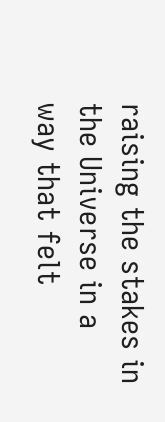raising the stakes in the Universe in a way that felt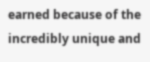earned because of the incredibly unique and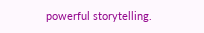powerful storytelling.